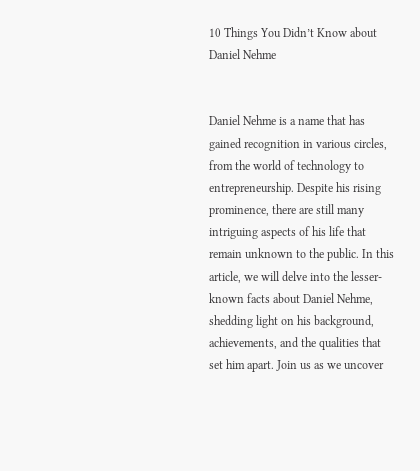10 Things You Didn’t Know about Daniel Nehme


Daniel Nehme is a name that has gained recognition in various circles, from the world of technology to entrepreneurship. Despite his rising prominence, there are still many intriguing aspects of his life that remain unknown to the public. In this article, we will delve into the lesser-known facts about Daniel Nehme, shedding light on his background, achievements, and the qualities that set him apart. Join us as we uncover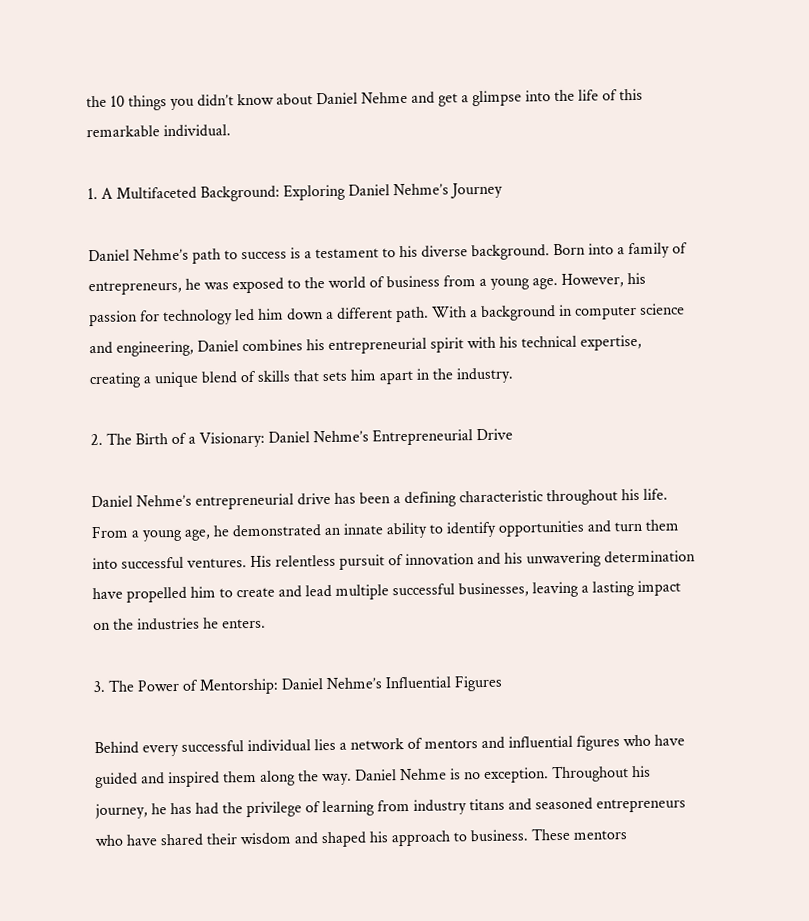the 10 things you didn’t know about Daniel Nehme and get a glimpse into the life of this remarkable individual.

1. A Multifaceted Background: Exploring Daniel Nehme’s Journey

Daniel Nehme’s path to success is a testament to his diverse background. Born into a family of entrepreneurs, he was exposed to the world of business from a young age. However, his passion for technology led him down a different path. With a background in computer science and engineering, Daniel combines his entrepreneurial spirit with his technical expertise, creating a unique blend of skills that sets him apart in the industry.

2. The Birth of a Visionary: Daniel Nehme’s Entrepreneurial Drive

Daniel Nehme’s entrepreneurial drive has been a defining characteristic throughout his life. From a young age, he demonstrated an innate ability to identify opportunities and turn them into successful ventures. His relentless pursuit of innovation and his unwavering determination have propelled him to create and lead multiple successful businesses, leaving a lasting impact on the industries he enters.

3. The Power of Mentorship: Daniel Nehme’s Influential Figures

Behind every successful individual lies a network of mentors and influential figures who have guided and inspired them along the way. Daniel Nehme is no exception. Throughout his journey, he has had the privilege of learning from industry titans and seasoned entrepreneurs who have shared their wisdom and shaped his approach to business. These mentors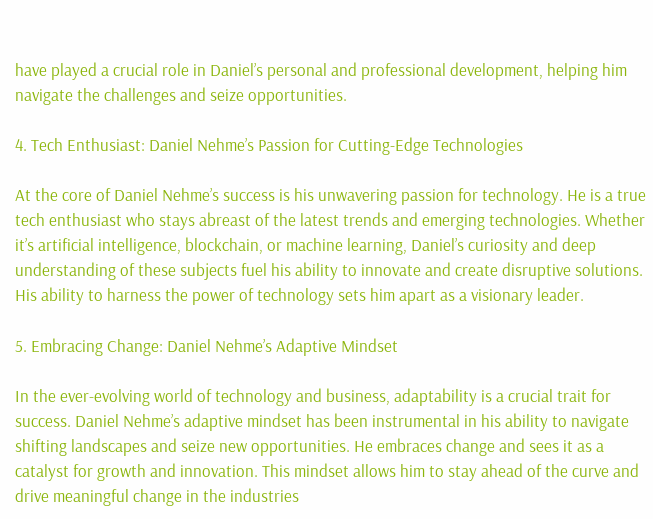have played a crucial role in Daniel’s personal and professional development, helping him navigate the challenges and seize opportunities.

4. Tech Enthusiast: Daniel Nehme’s Passion for Cutting-Edge Technologies

At the core of Daniel Nehme’s success is his unwavering passion for technology. He is a true tech enthusiast who stays abreast of the latest trends and emerging technologies. Whether it’s artificial intelligence, blockchain, or machine learning, Daniel’s curiosity and deep understanding of these subjects fuel his ability to innovate and create disruptive solutions. His ability to harness the power of technology sets him apart as a visionary leader.

5. Embracing Change: Daniel Nehme’s Adaptive Mindset

In the ever-evolving world of technology and business, adaptability is a crucial trait for success. Daniel Nehme’s adaptive mindset has been instrumental in his ability to navigate shifting landscapes and seize new opportunities. He embraces change and sees it as a catalyst for growth and innovation. This mindset allows him to stay ahead of the curve and drive meaningful change in the industries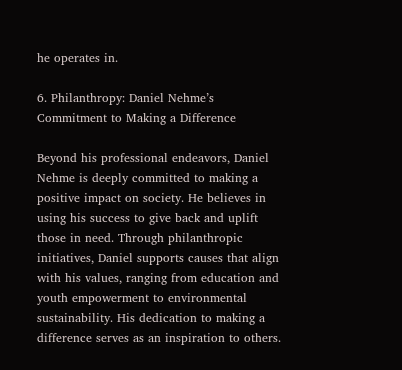he operates in.

6. Philanthropy: Daniel Nehme’s Commitment to Making a Difference

Beyond his professional endeavors, Daniel Nehme is deeply committed to making a positive impact on society. He believes in using his success to give back and uplift those in need. Through philanthropic initiatives, Daniel supports causes that align with his values, ranging from education and youth empowerment to environmental sustainability. His dedication to making a difference serves as an inspiration to others.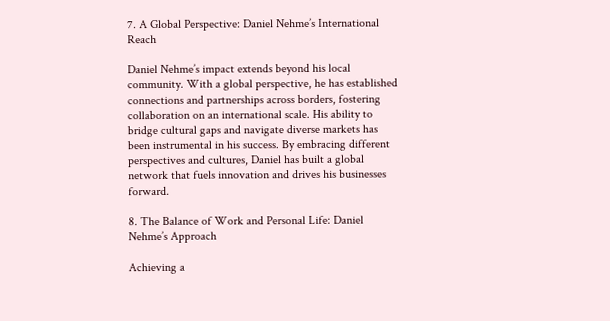7. A Global Perspective: Daniel Nehme’s International Reach

Daniel Nehme’s impact extends beyond his local community. With a global perspective, he has established connections and partnerships across borders, fostering collaboration on an international scale. His ability to bridge cultural gaps and navigate diverse markets has been instrumental in his success. By embracing different perspectives and cultures, Daniel has built a global network that fuels innovation and drives his businesses forward.

8. The Balance of Work and Personal Life: Daniel Nehme’s Approach

Achieving a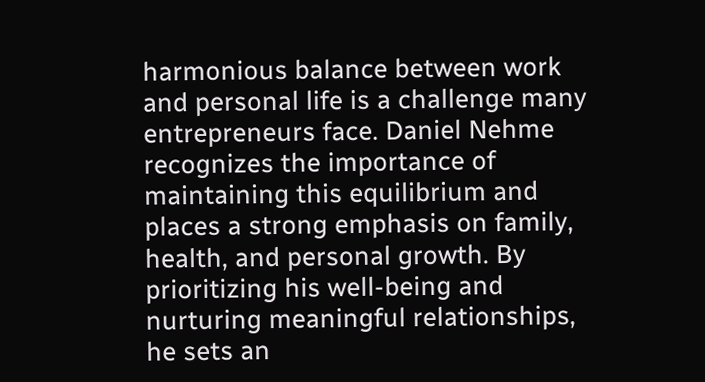harmonious balance between work and personal life is a challenge many entrepreneurs face. Daniel Nehme recognizes the importance of maintaining this equilibrium and places a strong emphasis on family, health, and personal growth. By prioritizing his well-being and nurturing meaningful relationships, he sets an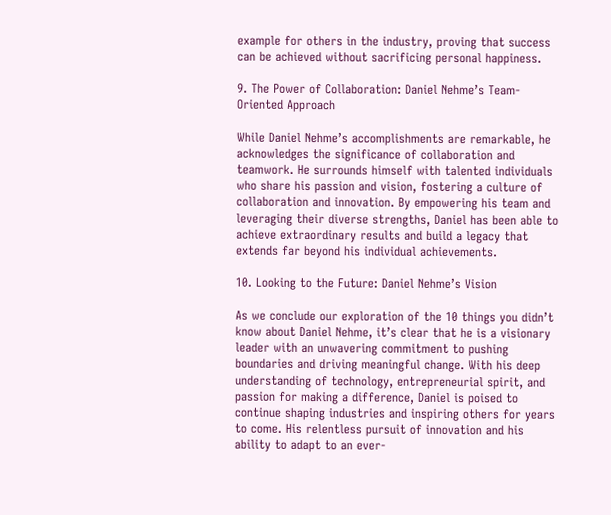example for others in the industry, proving that success can be achieved without sacrificing personal happiness.

9. The Power of Collaboration: Daniel Nehme’s Team-Oriented Approach

While Daniel Nehme’s accomplishments are remarkable, he acknowledges the significance of collaboration and teamwork. He surrounds himself with talented individuals who share his passion and vision, fostering a culture of collaboration and innovation. By empowering his team and leveraging their diverse strengths, Daniel has been able to achieve extraordinary results and build a legacy that extends far beyond his individual achievements.

10. Looking to the Future: Daniel Nehme’s Vision

As we conclude our exploration of the 10 things you didn’t know about Daniel Nehme, it’s clear that he is a visionary leader with an unwavering commitment to pushing boundaries and driving meaningful change. With his deep understanding of technology, entrepreneurial spirit, and passion for making a difference, Daniel is poised to continue shaping industries and inspiring others for years to come. His relentless pursuit of innovation and his ability to adapt to an ever-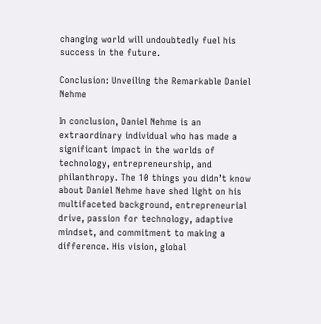changing world will undoubtedly fuel his success in the future.

Conclusion: Unveiling the Remarkable Daniel Nehme

In conclusion, Daniel Nehme is an extraordinary individual who has made a significant impact in the worlds of technology, entrepreneurship, and philanthropy. The 10 things you didn’t know about Daniel Nehme have shed light on his multifaceted background, entrepreneurial drive, passion for technology, adaptive mindset, and commitment to making a difference. His vision, global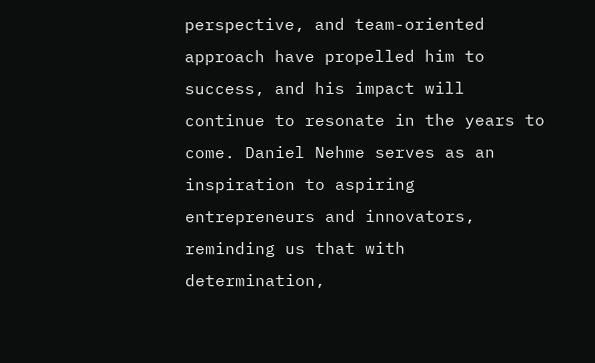perspective, and team-oriented approach have propelled him to success, and his impact will continue to resonate in the years to come. Daniel Nehme serves as an inspiration to aspiring entrepreneurs and innovators, reminding us that with determination,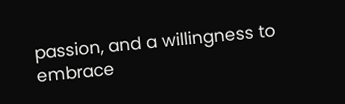passion, and a willingness to embrace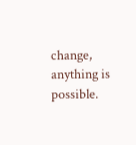change, anything is possible.